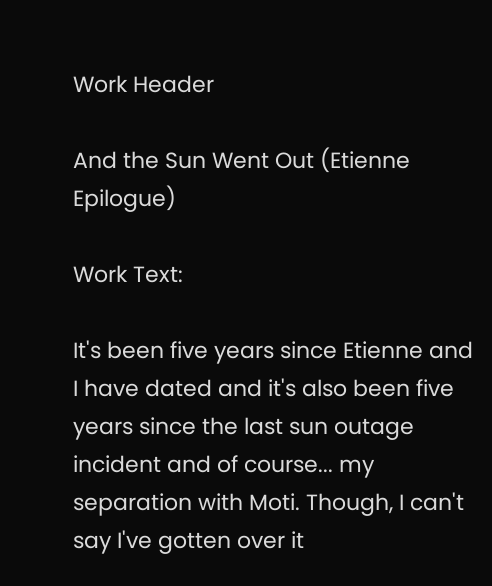Work Header

And the Sun Went Out (Etienne Epilogue)

Work Text:

It's been five years since Etienne and I have dated and it's also been five years since the last sun outage incident and of course... my separation with Moti. Though, I can't say I've gotten over it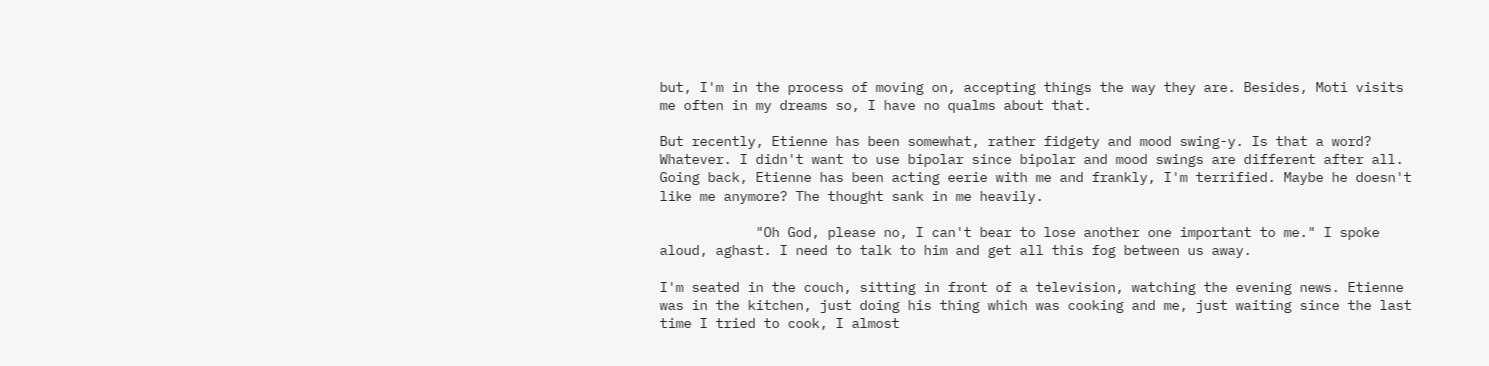but, I'm in the process of moving on, accepting things the way they are. Besides, Moti visits me often in my dreams so, I have no qualms about that.

But recently, Etienne has been somewhat, rather fidgety and mood swing-y. Is that a word? Whatever. I didn't want to use bipolar since bipolar and mood swings are different after all. Going back, Etienne has been acting eerie with me and frankly, I'm terrified. Maybe he doesn't like me anymore? The thought sank in me heavily.

            "Oh God, please no, I can't bear to lose another one important to me." I spoke aloud, aghast. I need to talk to him and get all this fog between us away.

I'm seated in the couch, sitting in front of a television, watching the evening news. Etienne was in the kitchen, just doing his thing which was cooking and me, just waiting since the last time I tried to cook, I almost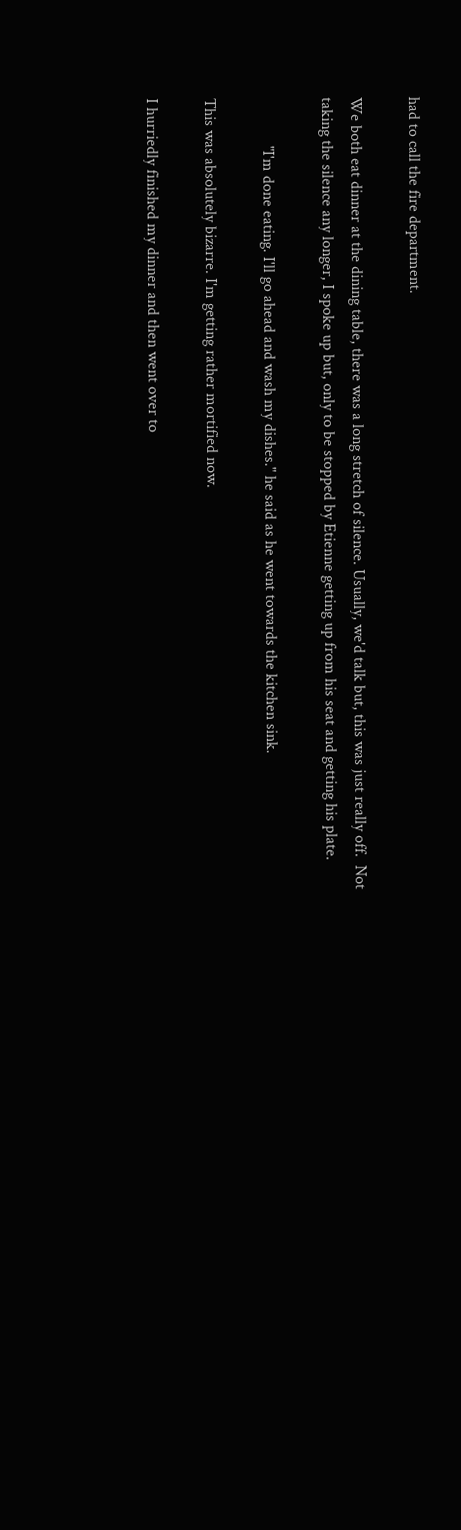had to call the fire department.

We both eat dinner at the dining table, there was a long stretch of silence. Usually, we'd talk but, this was just really off.  Not taking the silence any longer, I spoke up but, only to be stopped by Etienne getting up from his seat and getting his plate.

            "I'm done eating. I'll go ahead and wash my dishes." he said as he went towards the kitchen sink.

This was absolutely bizarre. I'm getting rather mortified now.

I hurriedly finished my dinner and then went over to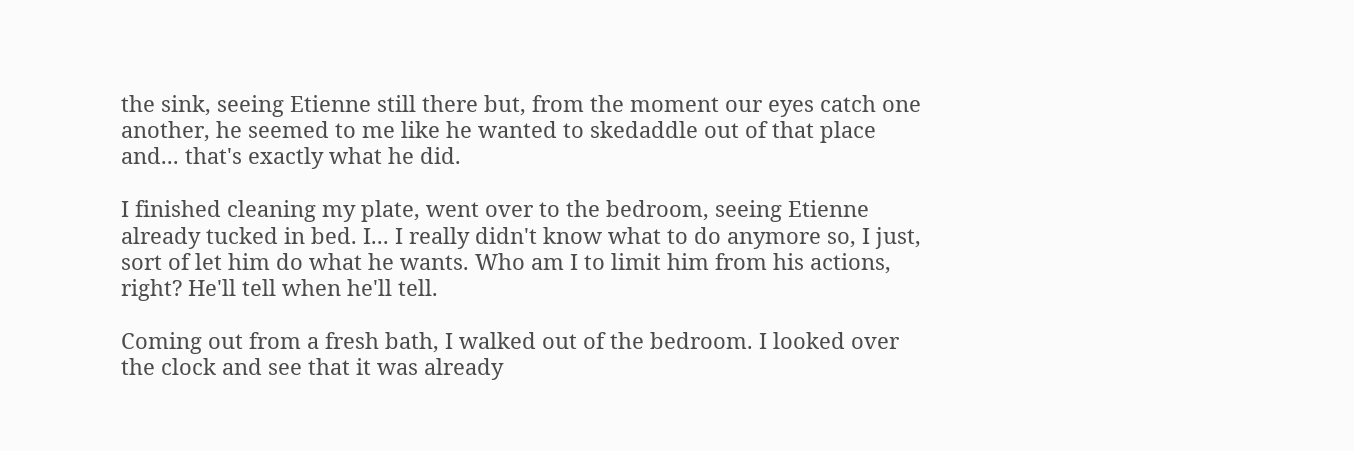the sink, seeing Etienne still there but, from the moment our eyes catch one another, he seemed to me like he wanted to skedaddle out of that place and... that's exactly what he did.

I finished cleaning my plate, went over to the bedroom, seeing Etienne already tucked in bed. I... I really didn't know what to do anymore so, I just, sort of let him do what he wants. Who am I to limit him from his actions, right? He'll tell when he'll tell.

Coming out from a fresh bath, I walked out of the bedroom. I looked over the clock and see that it was already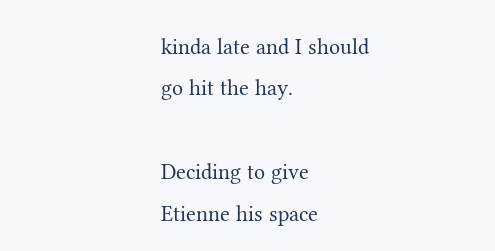kinda late and I should go hit the hay.

Deciding to give Etienne his space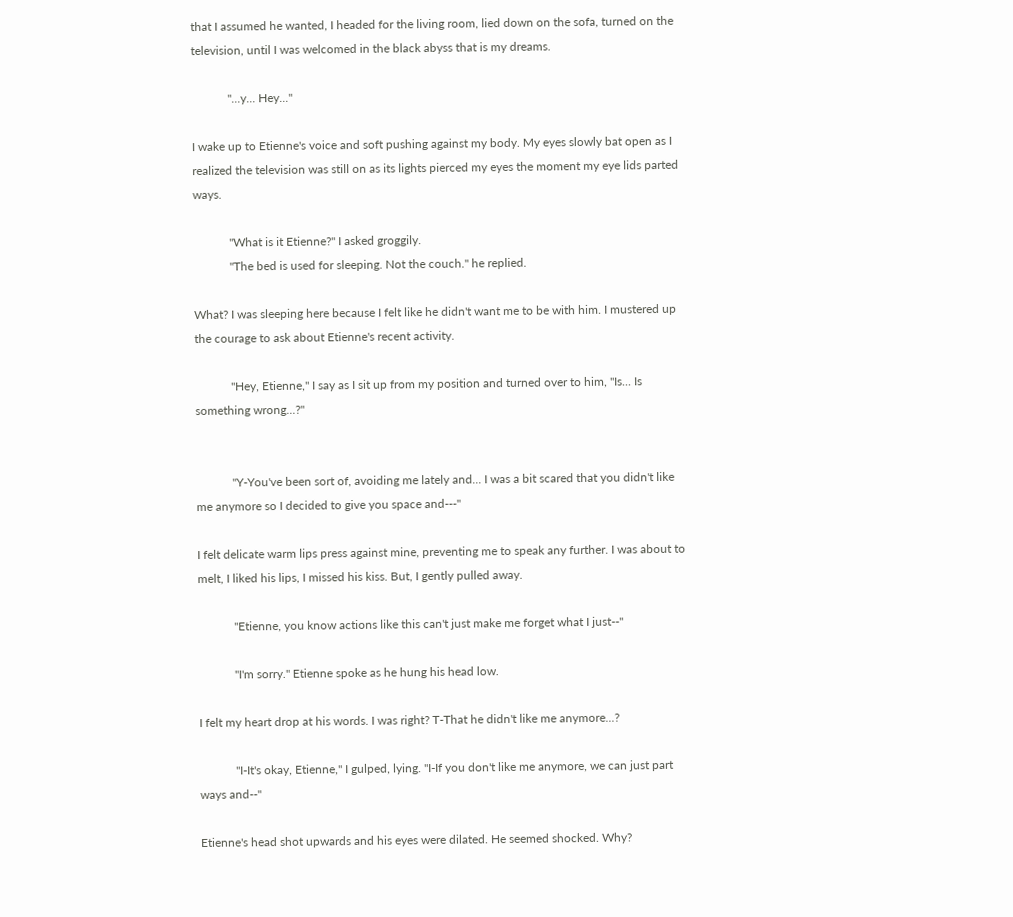that I assumed he wanted, I headed for the living room, lied down on the sofa, turned on the television, until I was welcomed in the black abyss that is my dreams.

            "...y... Hey..."

I wake up to Etienne's voice and soft pushing against my body. My eyes slowly bat open as I realized the television was still on as its lights pierced my eyes the moment my eye lids parted ways.

            "What is it Etienne?" I asked groggily.
            "The bed is used for sleeping. Not the couch." he replied.

What? I was sleeping here because I felt like he didn't want me to be with him. I mustered up the courage to ask about Etienne's recent activity.

            "Hey, Etienne," I say as I sit up from my position and turned over to him, "Is... Is something wrong...?"


            "Y-You've been sort of, avoiding me lately and... I was a bit scared that you didn't like me anymore so I decided to give you space and---"

I felt delicate warm lips press against mine, preventing me to speak any further. I was about to melt, I liked his lips, I missed his kiss. But, I gently pulled away.

            "Etienne, you know actions like this can't just make me forget what I just--"

            "I'm sorry." Etienne spoke as he hung his head low.

I felt my heart drop at his words. I was right? T-That he didn't like me anymore...?

            "I-It's okay, Etienne," I gulped, lying. "I-If you don't like me anymore, we can just part ways and--"

Etienne's head shot upwards and his eyes were dilated. He seemed shocked. Why?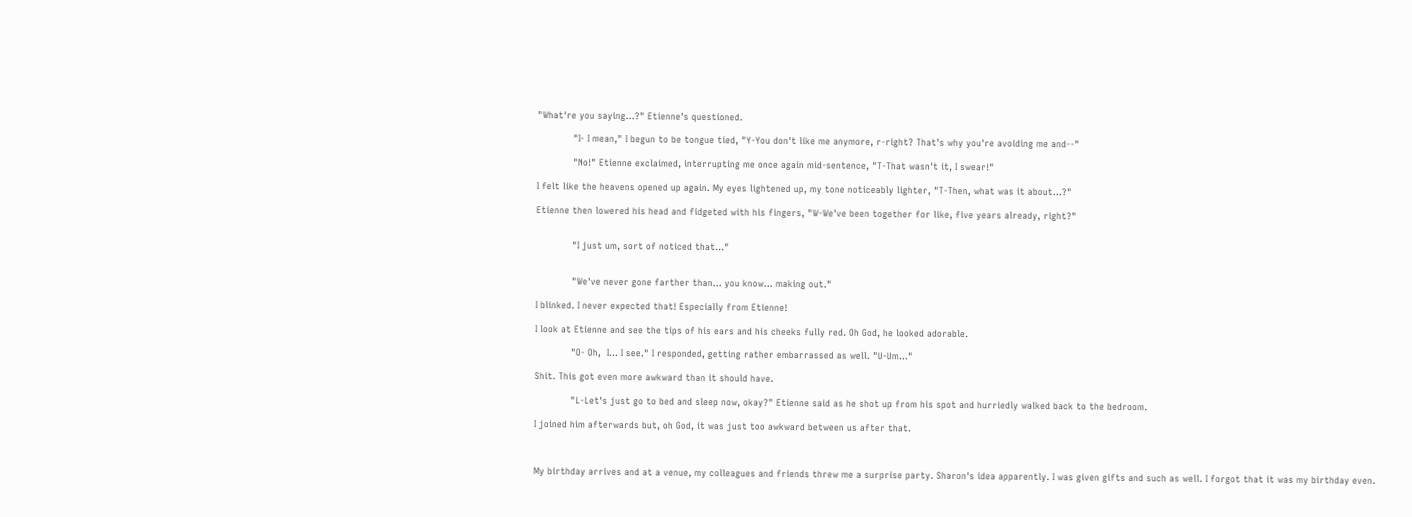"What're you saying...?" Etienne's questioned.

            "I- I mean," I begun to be tongue tied, "Y-You don't like me anymore, r-right? That's why you're avoiding me and--"

            "No!" Etienne exclaimed, interrupting me once again mid-sentence, "T-That wasn't it, I swear!"

I felt like the heavens opened up again. My eyes lightened up, my tone noticeably lighter, "T-Then, what was it about...?"

Etienne then lowered his head and fidgeted with his fingers, "W-We've been together for like, five years already, right?"


            "I just um, sort of noticed that..."


            "We've never gone farther than… you know… making out."

I blinked. I never expected that! Especially from Etienne!

I look at Etienne and see the tips of his ears and his cheeks fully red. Oh God, he looked adorable.

            "O- Oh,  I... I see." I responded, getting rather embarrassed as well. "U-Um..."

Shit. This got even more awkward than it should have.

            "L-Let's just go to bed and sleep now, okay?" Etienne said as he shot up from his spot and hurriedly walked back to the bedroom.

I joined him afterwards but, oh God, it was just too awkward between us after that.



My birthday arrives and at a venue, my colleagues and friends threw me a surprise party. Sharon's idea apparently. I was given gifts and such as well. I forgot that it was my birthday even.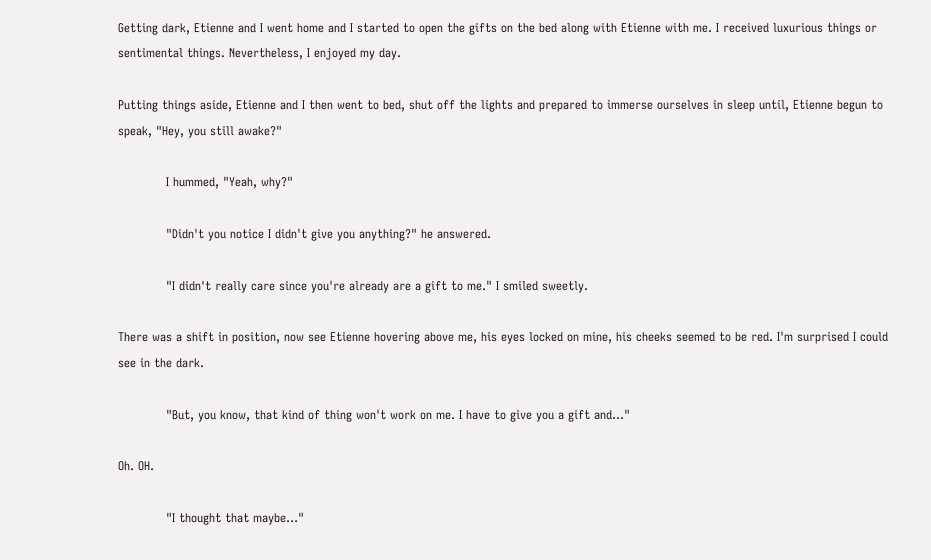Getting dark, Etienne and I went home and I started to open the gifts on the bed along with Etienne with me. I received luxurious things or sentimental things. Nevertheless, I enjoyed my day.

Putting things aside, Etienne and I then went to bed, shut off the lights and prepared to immerse ourselves in sleep until, Etienne begun to speak, "Hey, you still awake?"

            I hummed, "Yeah, why?"

            "Didn't you notice I didn't give you anything?" he answered.

            "I didn't really care since you're already are a gift to me." I smiled sweetly.

There was a shift in position, now see Etienne hovering above me, his eyes locked on mine, his cheeks seemed to be red. I'm surprised I could see in the dark.

            "But, you know, that kind of thing won't work on me. I have to give you a gift and..."

Oh. OH.

            "I thought that maybe..."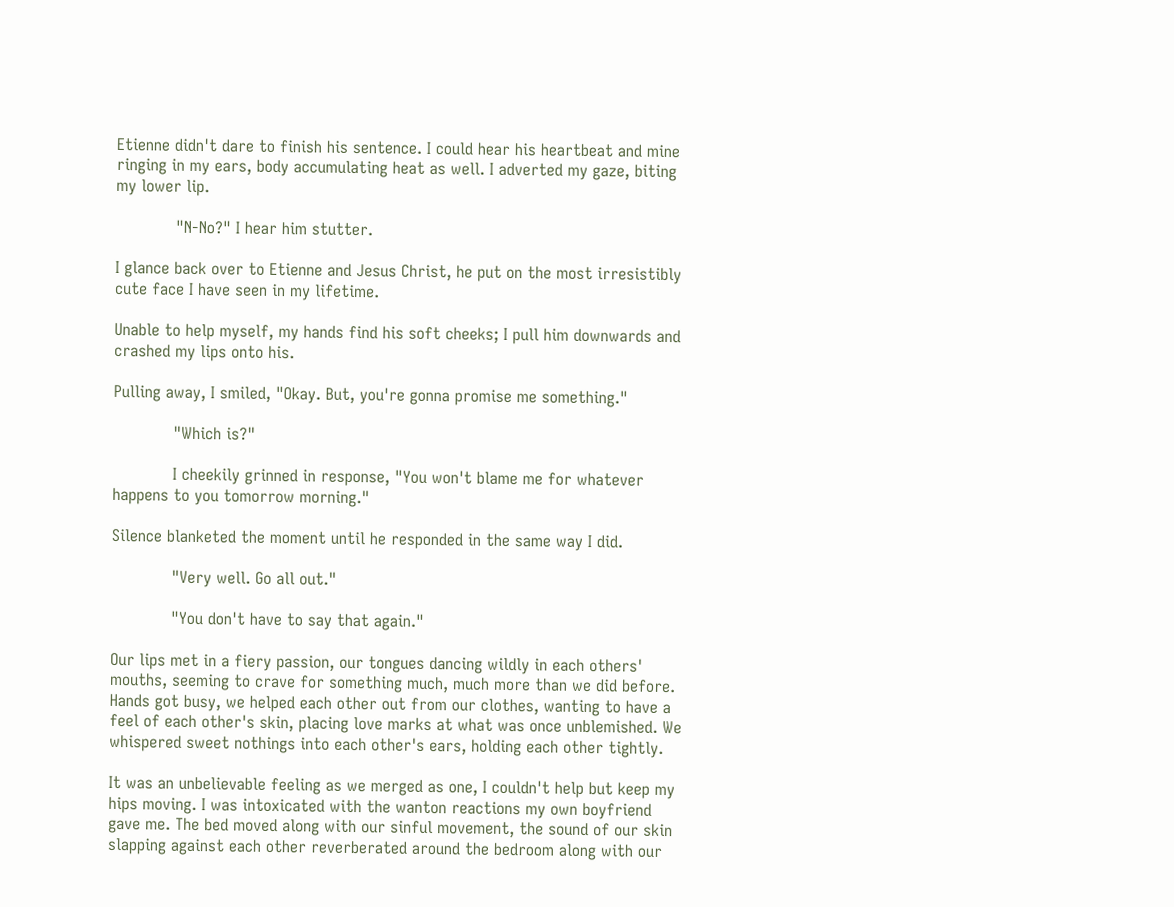Etienne didn't dare to finish his sentence. I could hear his heartbeat and mine ringing in my ears, body accumulating heat as well. I adverted my gaze, biting my lower lip.

            "N-No?" I hear him stutter.

I glance back over to Etienne and Jesus Christ, he put on the most irresistibly cute face I have seen in my lifetime.

Unable to help myself, my hands find his soft cheeks; I pull him downwards and crashed my lips onto his.

Pulling away, I smiled, "Okay. But, you're gonna promise me something."

            "Which is?"

            I cheekily grinned in response, "You won't blame me for whatever happens to you tomorrow morning."

Silence blanketed the moment until he responded in the same way I did.

            "Very well. Go all out."

            "You don't have to say that again."

Our lips met in a fiery passion, our tongues dancing wildly in each others' mouths, seeming to crave for something much, much more than we did before. Hands got busy, we helped each other out from our clothes, wanting to have a feel of each other's skin, placing love marks at what was once unblemished. We whispered sweet nothings into each other's ears, holding each other tightly.

It was an unbelievable feeling as we merged as one, I couldn't help but keep my hips moving. I was intoxicated with the wanton reactions my own boyfriend gave me. The bed moved along with our sinful movement, the sound of our skin slapping against each other reverberated around the bedroom along with our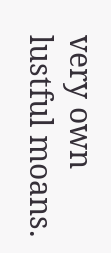very own lustful moans.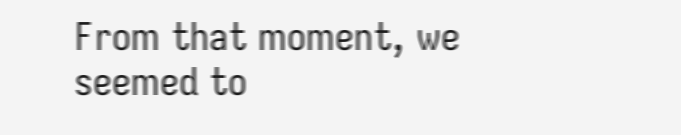From that moment, we seemed to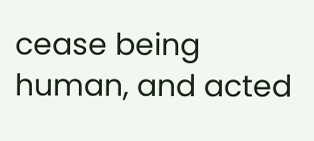cease being human, and acted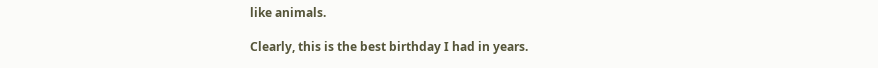like animals.

Clearly, this is the best birthday I had in years.